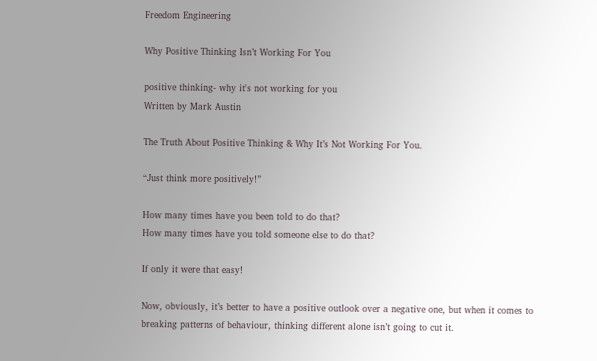Freedom Engineering

Why Positive Thinking Isn’t Working For You

positive thinking- why it's not working for you
Written by Mark Austin

The Truth About Positive Thinking & Why It’s Not Working For You.

“Just think more positively!”

How many times have you been told to do that?
How many times have you told someone else to do that?

If only it were that easy!

Now, obviously, it’s better to have a positive outlook over a negative one, but when it comes to breaking patterns of behaviour, thinking different alone isn’t going to cut it.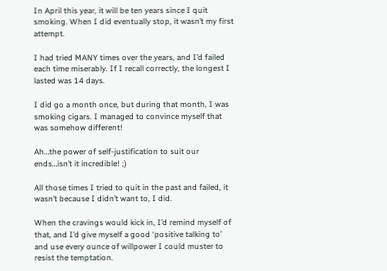In April this year, it will be ten years since I quit smoking. When I did eventually stop, it wasn’t my first attempt.

I had tried MANY times over the years, and I’d failed each time miserably. If I recall correctly, the longest I lasted was 14 days.

I did go a month once, but during that month, I was smoking cigars. I managed to convince myself that was somehow different!

Ah…the power of self-justification to suit our ends…isn’t it incredible! ;)

All those times I tried to quit in the past and failed, it wasn’t because I didn’t want to, I did.

When the cravings would kick in, I’d remind myself of that, and I’d give myself a good ‘positive talking to’ and use every ounce of willpower I could muster to resist the temptation.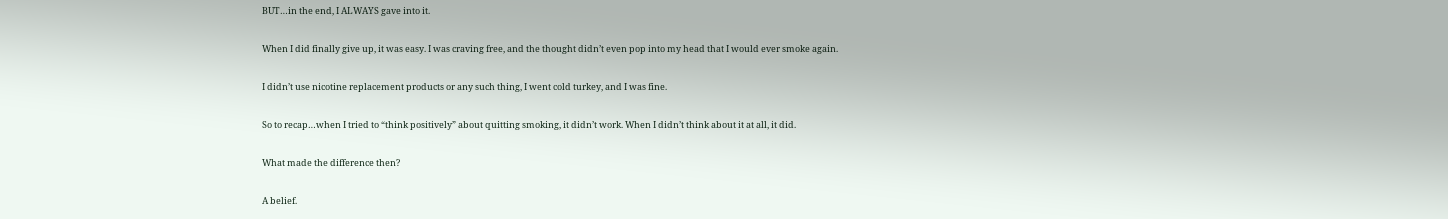BUT…in the end, I ALWAYS gave into it.

When I did finally give up, it was easy. I was craving free, and the thought didn’t even pop into my head that I would ever smoke again.

I didn’t use nicotine replacement products or any such thing, I went cold turkey, and I was fine.

So to recap…when I tried to “think positively” about quitting smoking, it didn’t work. When I didn’t think about it at all, it did.

What made the difference then?

A belief.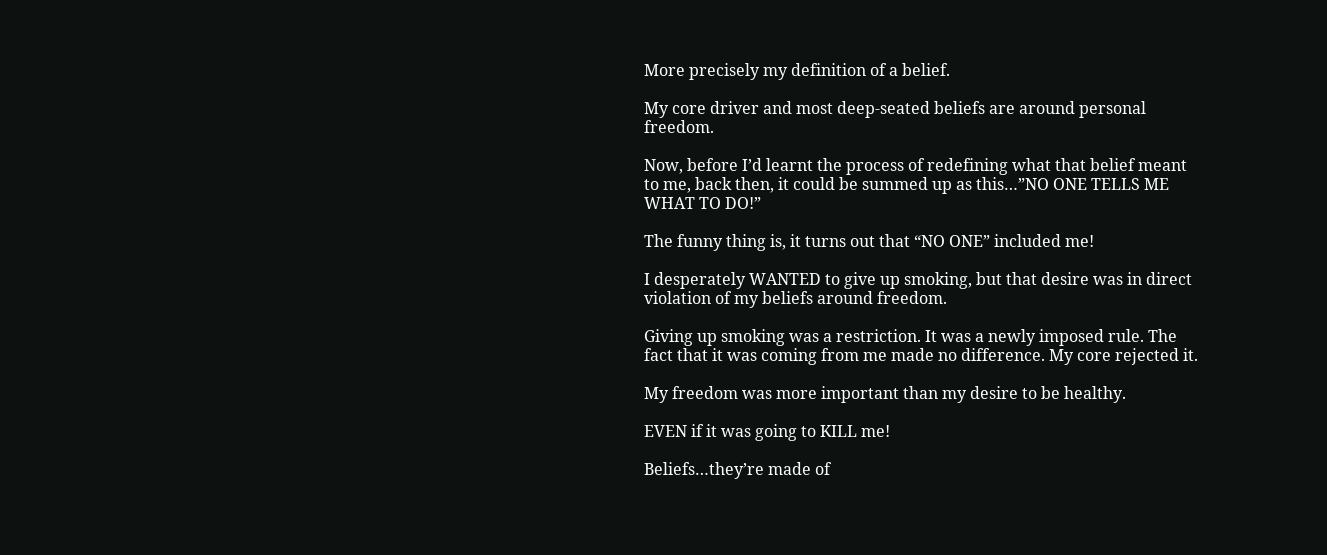More precisely my definition of a belief.

My core driver and most deep-seated beliefs are around personal freedom.

Now, before I’d learnt the process of redefining what that belief meant to me, back then, it could be summed up as this…”NO ONE TELLS ME WHAT TO DO!”

The funny thing is, it turns out that “NO ONE” included me!

I desperately WANTED to give up smoking, but that desire was in direct violation of my beliefs around freedom.

Giving up smoking was a restriction. It was a newly imposed rule. The fact that it was coming from me made no difference. My core rejected it.

My freedom was more important than my desire to be healthy.

EVEN if it was going to KILL me!

Beliefs…they’re made of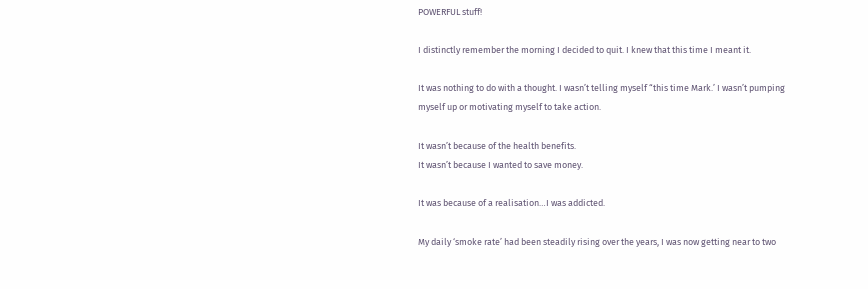POWERFUL stuff!

I distinctly remember the morning I decided to quit. I knew that this time I meant it.

It was nothing to do with a thought. I wasn’t telling myself “this time Mark.’ I wasn’t pumping myself up or motivating myself to take action.

It wasn’t because of the health benefits.
It wasn’t because I wanted to save money.

It was because of a realisation…I was addicted.

My daily ‘smoke rate’ had been steadily rising over the years, I was now getting near to two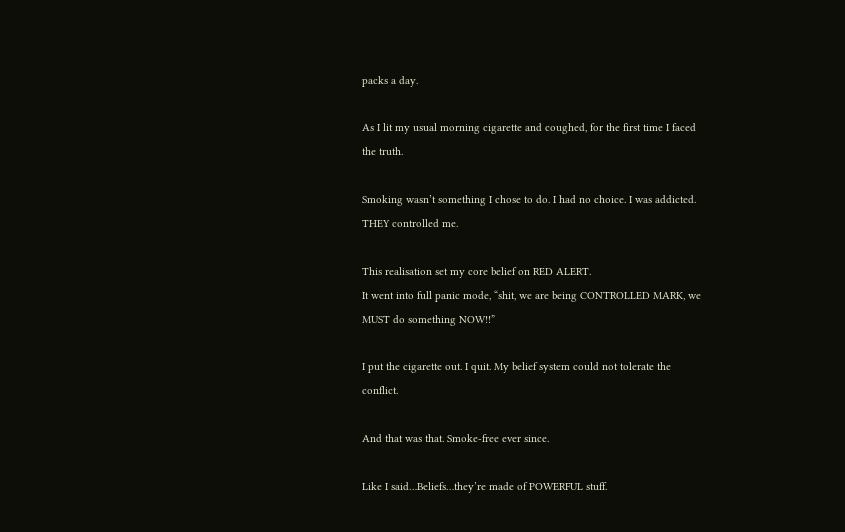packs a day.

As I lit my usual morning cigarette and coughed, for the first time I faced the truth.

Smoking wasn’t something I chose to do. I had no choice. I was addicted. THEY controlled me.

This realisation set my core belief on RED ALERT.
It went into full panic mode, “shit, we are being CONTROLLED MARK, we MUST do something NOW!!”

I put the cigarette out. I quit. My belief system could not tolerate the conflict.

And that was that. Smoke-free ever since.

Like I said…Beliefs…they’re made of POWERFUL stuff.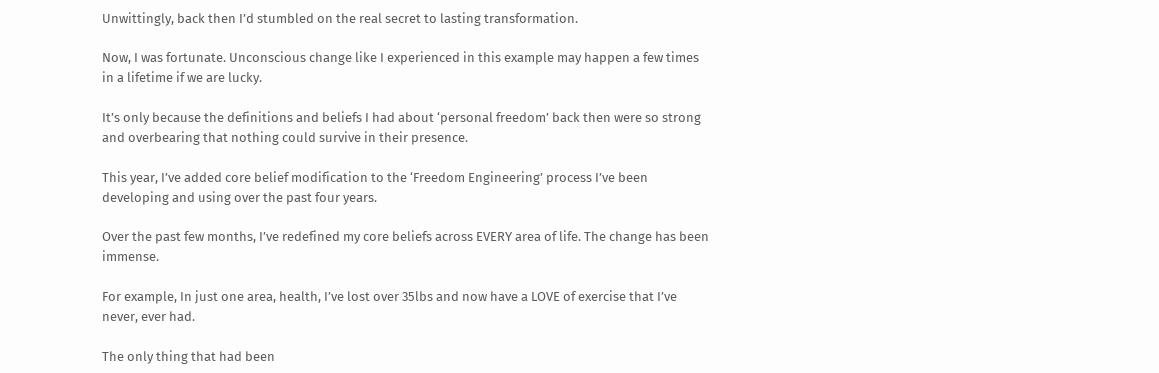Unwittingly, back then I’d stumbled on the real secret to lasting transformation.

Now, I was fortunate. Unconscious change like I experienced in this example may happen a few times in a lifetime if we are lucky.

It’s only because the definitions and beliefs I had about ‘personal freedom’ back then were so strong and overbearing that nothing could survive in their presence.

This year, I’ve added core belief modification to the ‘Freedom Engineering’ process I’ve been developing and using over the past four years.

Over the past few months, I’ve redefined my core beliefs across EVERY area of life. The change has been immense.

For example, In just one area, health, I’ve lost over 35lbs and now have a LOVE of exercise that I’ve never, ever had.

The only thing that had been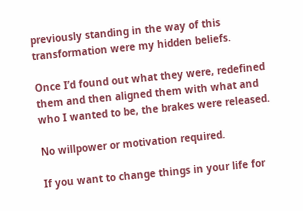previously standing in the way of this transformation were my hidden beliefs.

Once I’d found out what they were, redefined them and then aligned them with what and who I wanted to be, the brakes were released.

No willpower or motivation required.

If you want to change things in your life for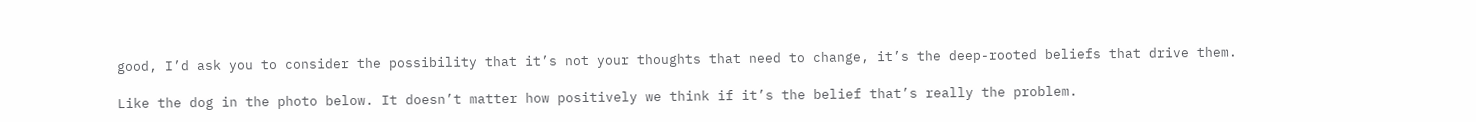good, I’d ask you to consider the possibility that it’s not your thoughts that need to change, it’s the deep-rooted beliefs that drive them.

Like the dog in the photo below. It doesn’t matter how positively we think if it’s the belief that’s really the problem.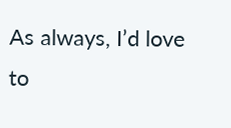As always, I’d love to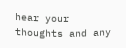hear your thoughts and any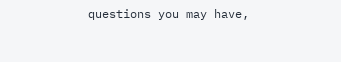questions you may have,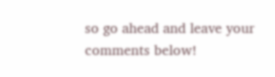so go ahead and leave your comments below!